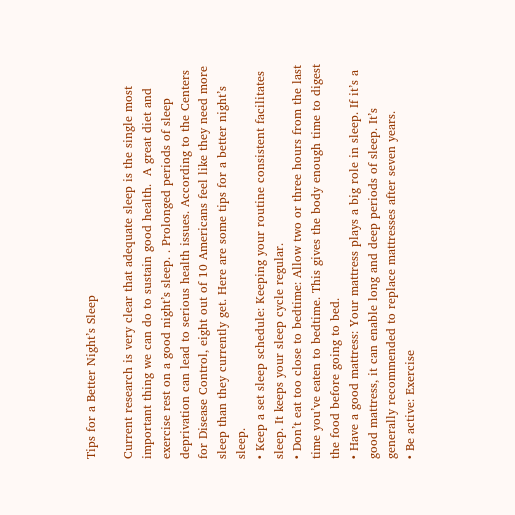Tips for a Better Night’s Sleep

Current research is very clear that adequate sleep is the single most important thing we can do to sustain good health.  A great diet and exercise rest on a good night’s sleep. . Prolonged periods of sleep deprivation can lead to serious health issues. According to the Centers for Disease Control, eight out of 10 Americans feel like they need more sleep than they currently get. Here are some tips for a better night’s sleep.
• Keep a set sleep schedule: Keeping your routine consistent facilitates sleep. It keeps your sleep cycle regular.
• Don’t eat too close to bedtime: Allow two or three hours from the last time you’ve eaten to bedtime. This gives the body enough time to digest the food before going to bed.
• Have a good mattress: Your mattress plays a big role in sleep. If it’s a good mattress, it can enable long and deep periods of sleep. It’s generally recommended to replace mattresses after seven years.
• Be active: Exercise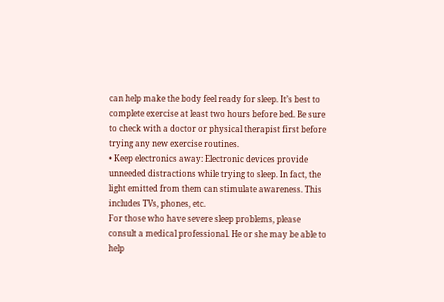can help make the body feel ready for sleep. It’s best to complete exercise at least two hours before bed. Be sure to check with a doctor or physical therapist first before trying any new exercise routines.
• Keep electronics away: Electronic devices provide unneeded distractions while trying to sleep. In fact, the light emitted from them can stimulate awareness. This includes TVs, phones, etc.
For those who have severe sleep problems, please consult a medical professional. He or she may be able to help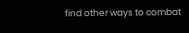find other ways to combat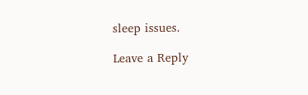sleep issues.

Leave a Reply